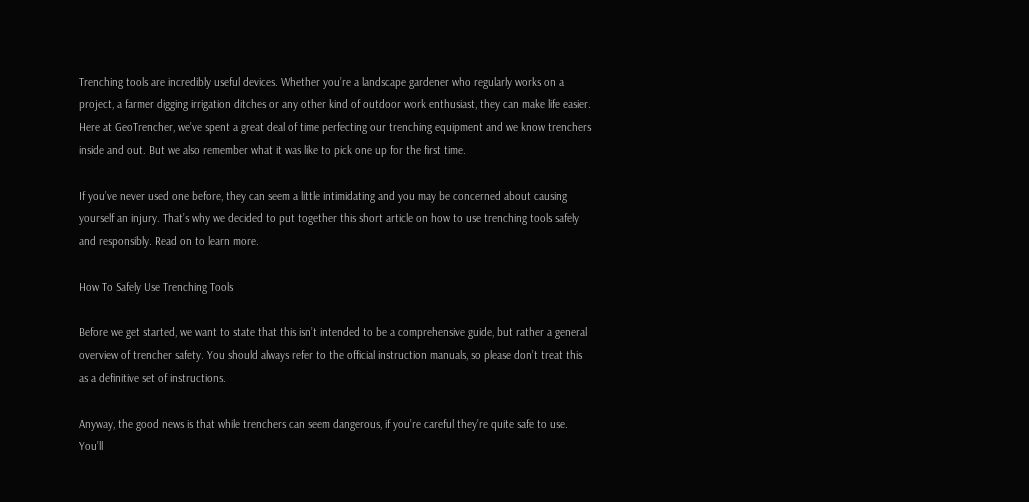Trenching tools are incredibly useful devices. Whether you’re a landscape gardener who regularly works on a project, a farmer digging irrigation ditches or any other kind of outdoor work enthusiast, they can make life easier. Here at GeoTrencher, we’ve spent a great deal of time perfecting our trenching equipment and we know trenchers inside and out. But we also remember what it was like to pick one up for the first time.

If you’ve never used one before, they can seem a little intimidating and you may be concerned about causing yourself an injury. That’s why we decided to put together this short article on how to use trenching tools safely and responsibly. Read on to learn more.

How To Safely Use Trenching Tools

Before we get started, we want to state that this isn’t intended to be a comprehensive guide, but rather a general overview of trencher safety. You should always refer to the official instruction manuals, so please don’t treat this as a definitive set of instructions.

Anyway, the good news is that while trenchers can seem dangerous, if you’re careful they’re quite safe to use. You’ll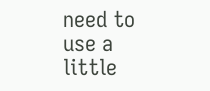need to use a little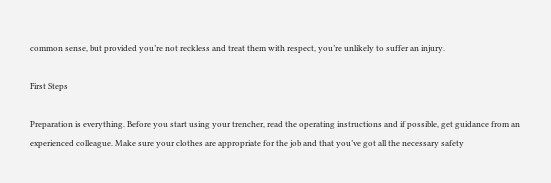common sense, but provided you’re not reckless and treat them with respect, you’re unlikely to suffer an injury.

First Steps

Preparation is everything. Before you start using your trencher, read the operating instructions and if possible, get guidance from an experienced colleague. Make sure your clothes are appropriate for the job and that you’ve got all the necessary safety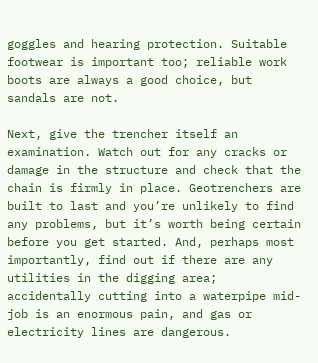goggles and hearing protection. Suitable footwear is important too; reliable work boots are always a good choice, but sandals are not.

Next, give the trencher itself an examination. Watch out for any cracks or damage in the structure and check that the chain is firmly in place. Geotrenchers are built to last and you’re unlikely to find any problems, but it’s worth being certain before you get started. And, perhaps most importantly, find out if there are any utilities in the digging area; accidentally cutting into a waterpipe mid-job is an enormous pain, and gas or electricity lines are dangerous.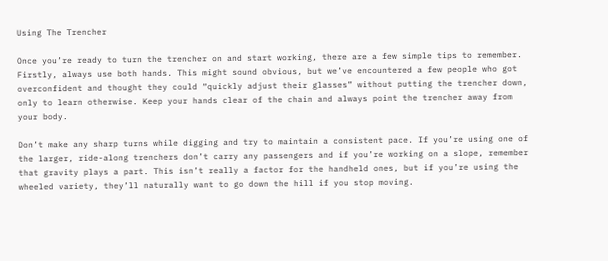Using The Trencher

Once you’re ready to turn the trencher on and start working, there are a few simple tips to remember. Firstly, always use both hands. This might sound obvious, but we’ve encountered a few people who got overconfident and thought they could “quickly adjust their glasses” without putting the trencher down, only to learn otherwise. Keep your hands clear of the chain and always point the trencher away from your body.

Don’t make any sharp turns while digging and try to maintain a consistent pace. If you’re using one of the larger, ride-along trenchers don’t carry any passengers and if you’re working on a slope, remember that gravity plays a part. This isn’t really a factor for the handheld ones, but if you’re using the wheeled variety, they’ll naturally want to go down the hill if you stop moving.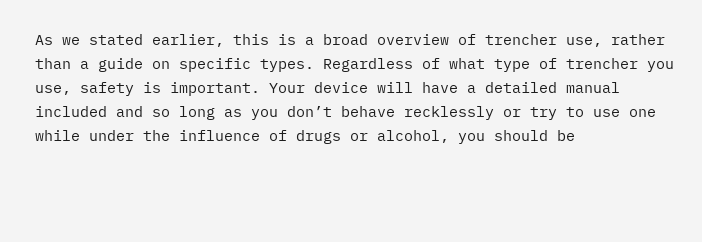As we stated earlier, this is a broad overview of trencher use, rather than a guide on specific types. Regardless of what type of trencher you use, safety is important. Your device will have a detailed manual included and so long as you don’t behave recklessly or try to use one while under the influence of drugs or alcohol, you should be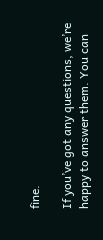fine.

If you’ve got any questions, we’re happy to answer them. You can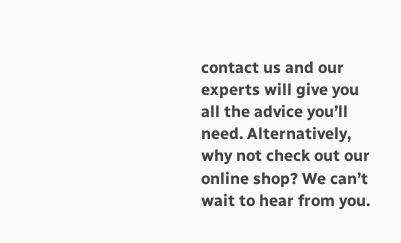contact us and our experts will give you all the advice you’ll need. Alternatively, why not check out our online shop? We can’t wait to hear from you.